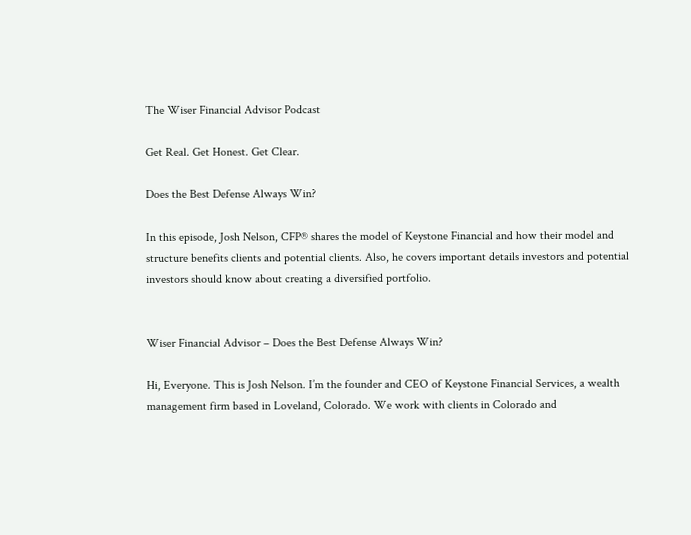The Wiser Financial Advisor Podcast

Get Real. Get Honest. Get Clear.

Does the Best Defense Always Win?

In this episode, Josh Nelson, CFP® shares the model of Keystone Financial and how their model and structure benefits clients and potential clients. Also, he covers important details investors and potential investors should know about creating a diversified portfolio.


Wiser Financial Advisor – Does the Best Defense Always Win?

Hi, Everyone. This is Josh Nelson. I’m the founder and CEO of Keystone Financial Services, a wealth management firm based in Loveland, Colorado. We work with clients in Colorado and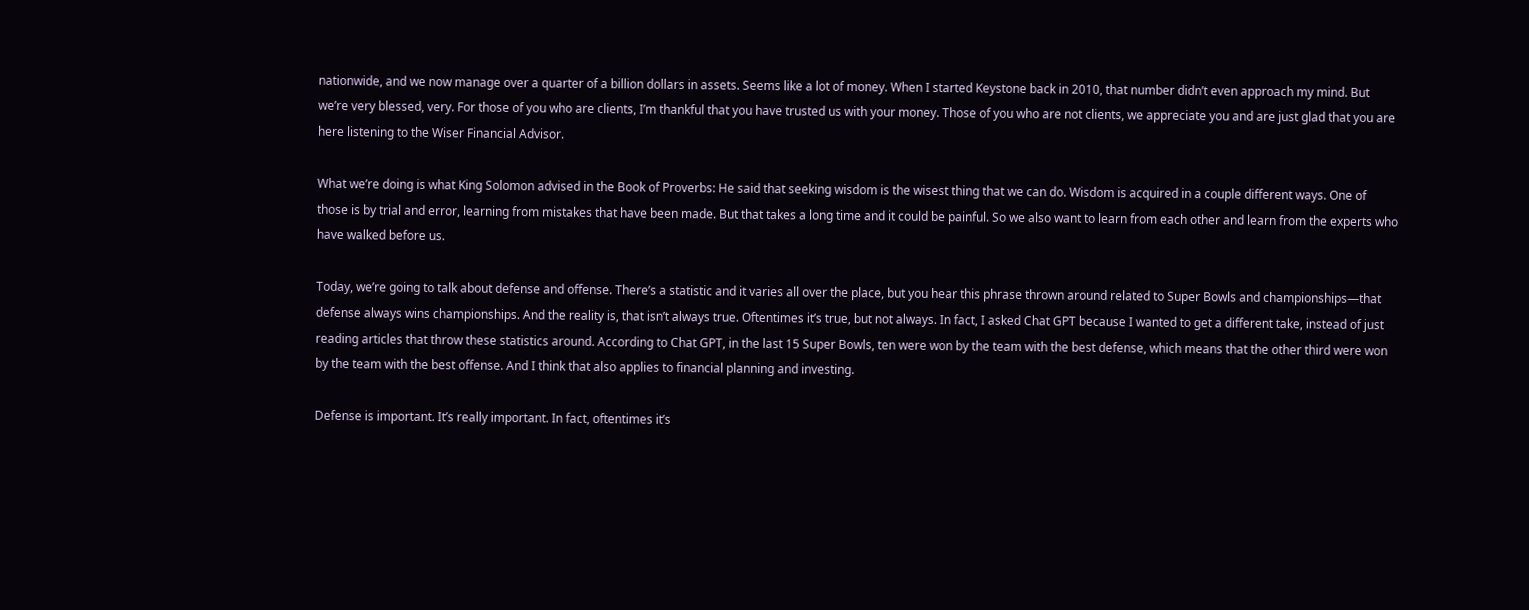nationwide, and we now manage over a quarter of a billion dollars in assets. Seems like a lot of money. When I started Keystone back in 2010, that number didn’t even approach my mind. But we’re very blessed, very. For those of you who are clients, I’m thankful that you have trusted us with your money. Those of you who are not clients, we appreciate you and are just glad that you are here listening to the Wiser Financial Advisor.

What we’re doing is what King Solomon advised in the Book of Proverbs: He said that seeking wisdom is the wisest thing that we can do. Wisdom is acquired in a couple different ways. One of those is by trial and error, learning from mistakes that have been made. But that takes a long time and it could be painful. So we also want to learn from each other and learn from the experts who have walked before us.

Today, we’re going to talk about defense and offense. There’s a statistic and it varies all over the place, but you hear this phrase thrown around related to Super Bowls and championships—that defense always wins championships. And the reality is, that isn’t always true. Oftentimes it’s true, but not always. In fact, I asked Chat GPT because I wanted to get a different take, instead of just reading articles that throw these statistics around. According to Chat GPT, in the last 15 Super Bowls, ten were won by the team with the best defense, which means that the other third were won by the team with the best offense. And I think that also applies to financial planning and investing.

Defense is important. It’s really important. In fact, oftentimes it’s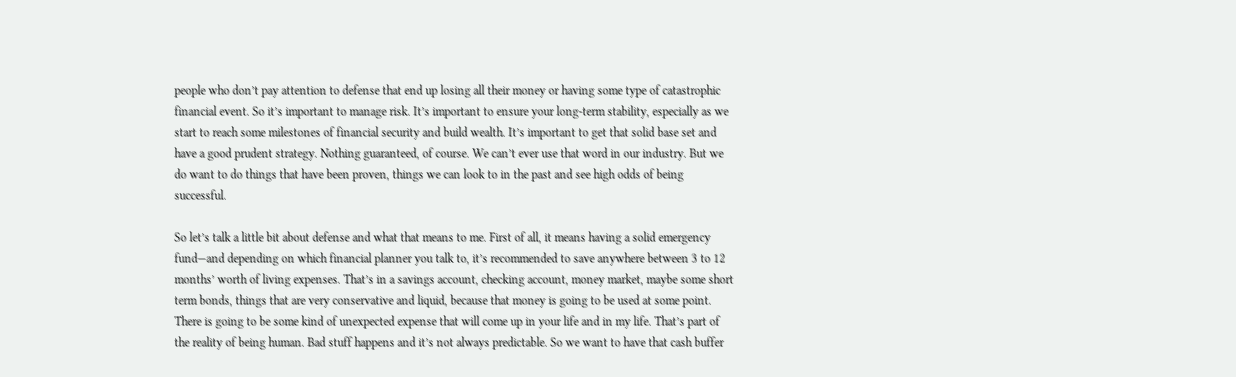people who don’t pay attention to defense that end up losing all their money or having some type of catastrophic financial event. So it’s important to manage risk. It’s important to ensure your long-term stability, especially as we start to reach some milestones of financial security and build wealth. It’s important to get that solid base set and have a good prudent strategy. Nothing guaranteed, of course. We can’t ever use that word in our industry. But we do want to do things that have been proven, things we can look to in the past and see high odds of being successful.

So let’s talk a little bit about defense and what that means to me. First of all, it means having a solid emergency fund—and depending on which financial planner you talk to, it’s recommended to save anywhere between 3 to 12 months’ worth of living expenses. That’s in a savings account, checking account, money market, maybe some short term bonds, things that are very conservative and liquid, because that money is going to be used at some point. There is going to be some kind of unexpected expense that will come up in your life and in my life. That’s part of the reality of being human. Bad stuff happens and it’s not always predictable. So we want to have that cash buffer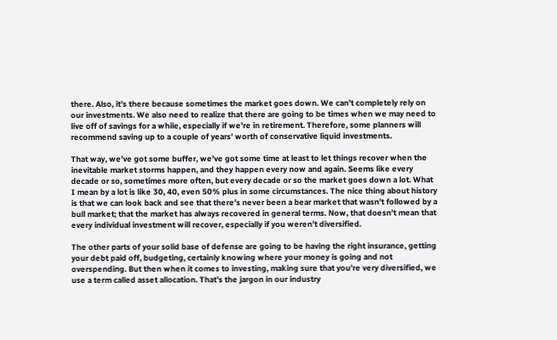there. Also, it’s there because sometimes the market goes down. We can’t completely rely on our investments. We also need to realize that there are going to be times when we may need to live off of savings for a while, especially if we’re in retirement. Therefore, some planners will recommend saving up to a couple of years’ worth of conservative liquid investments.

That way, we’ve got some buffer, we’ve got some time at least to let things recover when the inevitable market storms happen, and they happen every now and again. Seems like every decade or so, sometimes more often, but every decade or so the market goes down a lot. What I mean by a lot is like 30, 40, even 50% plus in some circumstances. The nice thing about history is that we can look back and see that there’s never been a bear market that wasn’t followed by a bull market; that the market has always recovered in general terms. Now, that doesn’t mean that every individual investment will recover, especially if you weren’t diversified.

The other parts of your solid base of defense are going to be having the right insurance, getting your debt paid off, budgeting, certainly knowing where your money is going and not overspending. But then when it comes to investing, making sure that you’re very diversified, we use a term called asset allocation. That’s the jargon in our industry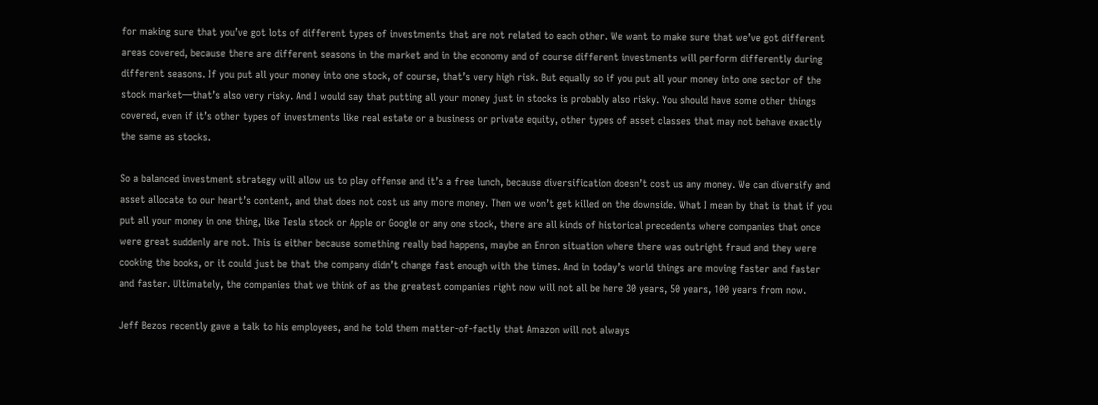for making sure that you’ve got lots of different types of investments that are not related to each other. We want to make sure that we’ve got different areas covered, because there are different seasons in the market and in the economy and of course different investments will perform differently during different seasons. If you put all your money into one stock, of course, that’s very high risk. But equally so if you put all your money into one sector of the stock market—that’s also very risky. And I would say that putting all your money just in stocks is probably also risky. You should have some other things covered, even if it’s other types of investments like real estate or a business or private equity, other types of asset classes that may not behave exactly the same as stocks.

So a balanced investment strategy will allow us to play offense and it’s a free lunch, because diversification doesn’t cost us any money. We can diversify and asset allocate to our heart’s content, and that does not cost us any more money. Then we won’t get killed on the downside. What I mean by that is that if you put all your money in one thing, like Tesla stock or Apple or Google or any one stock, there are all kinds of historical precedents where companies that once were great suddenly are not. This is either because something really bad happens, maybe an Enron situation where there was outright fraud and they were cooking the books, or it could just be that the company didn’t change fast enough with the times. And in today’s world things are moving faster and faster and faster. Ultimately, the companies that we think of as the greatest companies right now will not all be here 30 years, 50 years, 100 years from now.

Jeff Bezos recently gave a talk to his employees, and he told them matter-of-factly that Amazon will not always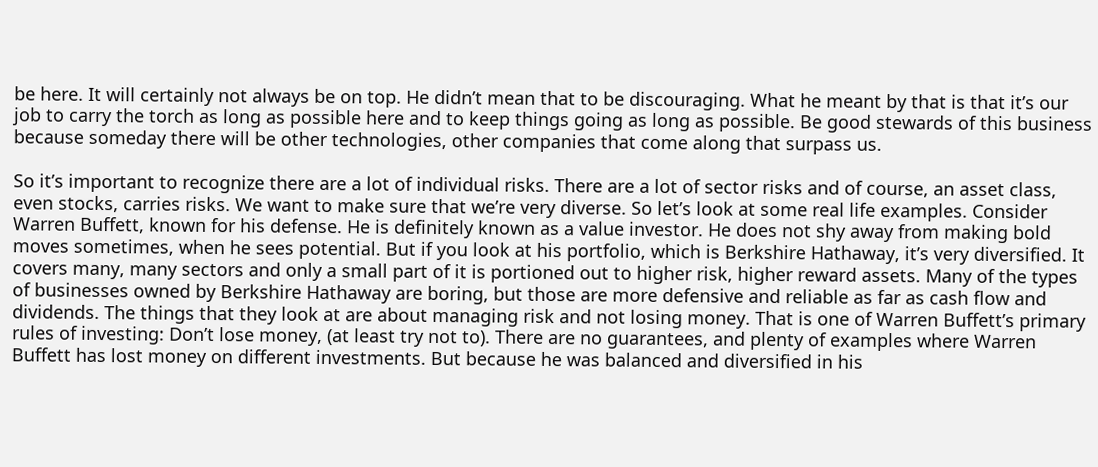be here. It will certainly not always be on top. He didn’t mean that to be discouraging. What he meant by that is that it’s our job to carry the torch as long as possible here and to keep things going as long as possible. Be good stewards of this business because someday there will be other technologies, other companies that come along that surpass us.

So it’s important to recognize there are a lot of individual risks. There are a lot of sector risks and of course, an asset class, even stocks, carries risks. We want to make sure that we’re very diverse. So let’s look at some real life examples. Consider Warren Buffett, known for his defense. He is definitely known as a value investor. He does not shy away from making bold moves sometimes, when he sees potential. But if you look at his portfolio, which is Berkshire Hathaway, it’s very diversified. It covers many, many sectors and only a small part of it is portioned out to higher risk, higher reward assets. Many of the types of businesses owned by Berkshire Hathaway are boring, but those are more defensive and reliable as far as cash flow and dividends. The things that they look at are about managing risk and not losing money. That is one of Warren Buffett’s primary rules of investing: Don’t lose money, (at least try not to). There are no guarantees, and plenty of examples where Warren Buffett has lost money on different investments. But because he was balanced and diversified in his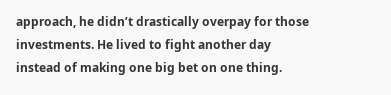approach, he didn’t drastically overpay for those investments. He lived to fight another day instead of making one big bet on one thing.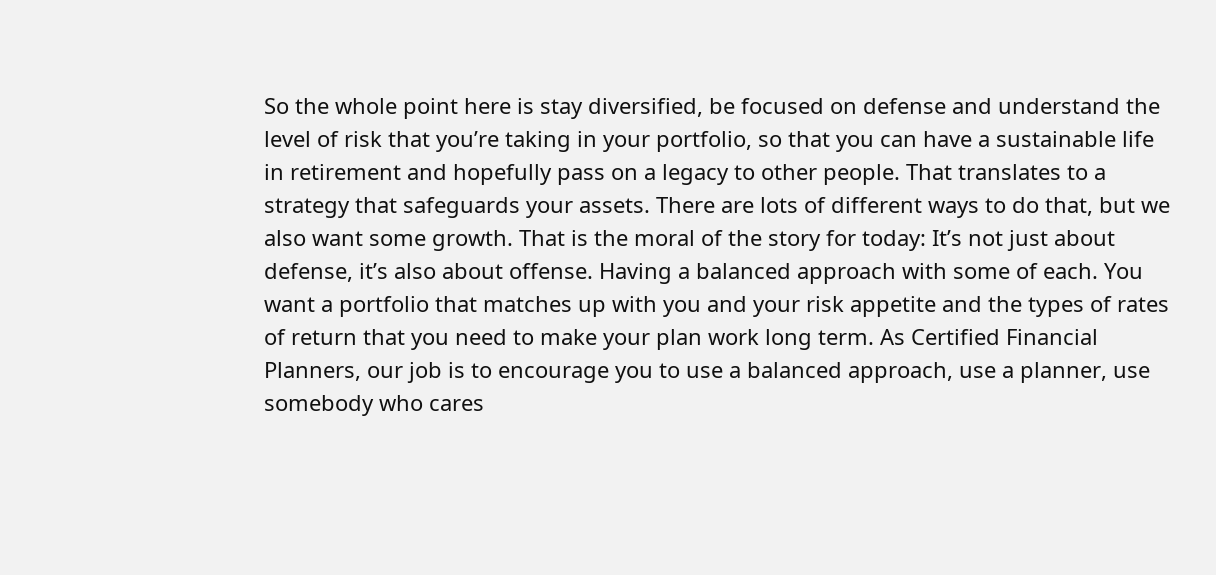So the whole point here is stay diversified, be focused on defense and understand the level of risk that you’re taking in your portfolio, so that you can have a sustainable life in retirement and hopefully pass on a legacy to other people. That translates to a strategy that safeguards your assets. There are lots of different ways to do that, but we also want some growth. That is the moral of the story for today: It’s not just about defense, it’s also about offense. Having a balanced approach with some of each. You want a portfolio that matches up with you and your risk appetite and the types of rates of return that you need to make your plan work long term. As Certified Financial Planners, our job is to encourage you to use a balanced approach, use a planner, use somebody who cares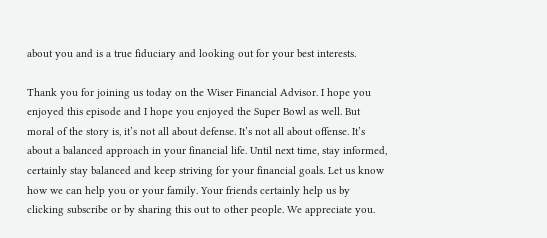about you and is a true fiduciary and looking out for your best interests.

Thank you for joining us today on the Wiser Financial Advisor. I hope you enjoyed this episode and I hope you enjoyed the Super Bowl as well. But moral of the story is, it’s not all about defense. It’s not all about offense. It’s about a balanced approach in your financial life. Until next time, stay informed, certainly stay balanced and keep striving for your financial goals. Let us know how we can help you or your family. Your friends certainly help us by clicking subscribe or by sharing this out to other people. We appreciate you.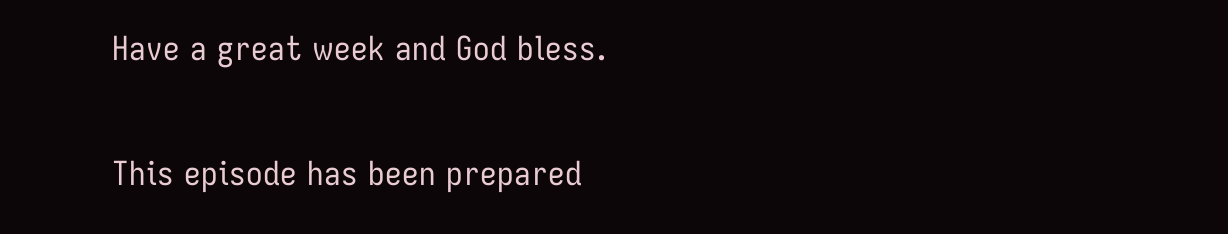Have a great week and God bless.

This episode has been prepared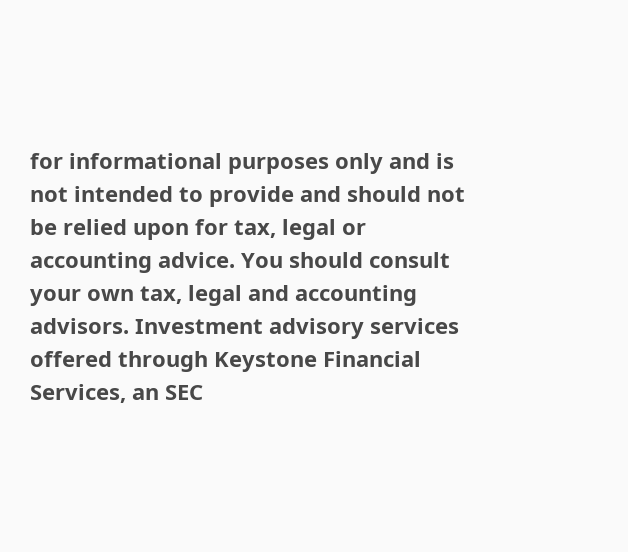for informational purposes only and is not intended to provide and should not be relied upon for tax, legal or accounting advice. You should consult your own tax, legal and accounting advisors. Investment advisory services offered through Keystone Financial Services, an SEC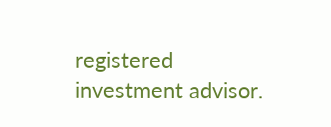registered investment advisor.